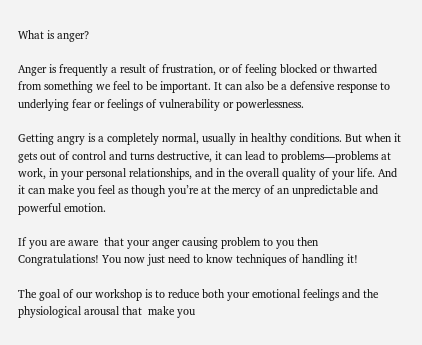What is anger?

Anger is frequently a result of frustration, or of feeling blocked or thwarted from something we feel to be important. It can also be a defensive response to underlying fear or feelings of vulnerability or powerlessness.

Getting angry is a completely normal, usually in healthy conditions. But when it gets out of control and turns destructive, it can lead to problems—problems at work, in your personal relationships, and in the overall quality of your life. And it can make you feel as though you’re at the mercy of an unpredictable and powerful emotion.

If you are aware  that your anger causing problem to you then Congratulations! You now just need to know techniques of handling it!

The goal of our workshop is to reduce both your emotional feelings and the physiological arousal that  make you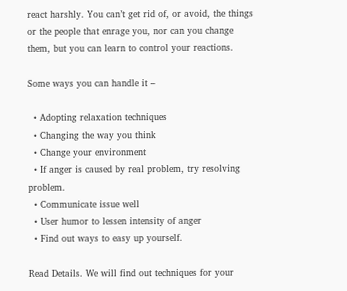react harshly. You can’t get rid of, or avoid, the things or the people that enrage you, nor can you change them, but you can learn to control your reactions.

Some ways you can handle it –

  • Adopting relaxation techniques
  • Changing the way you think
  • Change your environment
  • If anger is caused by real problem, try resolving problem.
  • Communicate issue well
  • User humor to lessen intensity of anger
  • Find out ways to easy up yourself.

Read Details. We will find out techniques for your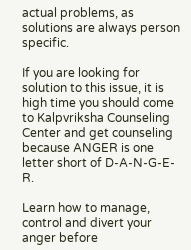actual problems, as solutions are always person specific.

If you are looking for solution to this issue, it is high time you should come to Kalpvriksha Counseling Center and get counseling because ANGER is one letter short of D-A-N-G-E-R.

Learn how to manage, control and divert your anger before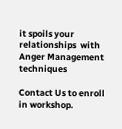it spoils your relationships  with Anger Management techniques

Contact Us to enroll in workshop.